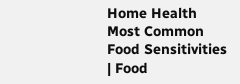Home Health Most Common Food Sensitivities | Food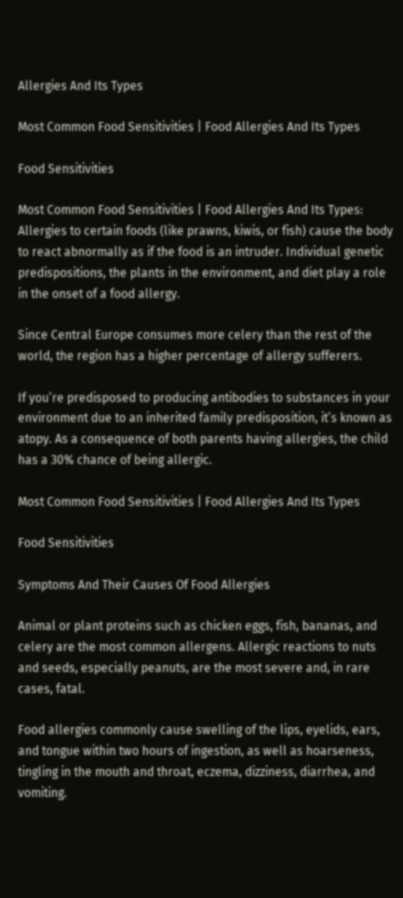Allergies And Its Types

Most Common Food Sensitivities | Food Allergies And Its Types

Food Sensitivities

Most Common Food Sensitivities | Food Allergies And Its Types: Allergies to certain foods (like prawns, kiwis, or fish) cause the body to react abnormally as if the food is an intruder. Individual genetic predispositions, the plants in the environment, and diet play a role in the onset of a food allergy.

Since Central Europe consumes more celery than the rest of the world, the region has a higher percentage of allergy sufferers.

If you’re predisposed to producing antibodies to substances in your environment due to an inherited family predisposition, it’s known as atopy. As a consequence of both parents having allergies, the child has a 30% chance of being allergic.

Most Common Food Sensitivities | Food Allergies And Its Types

Food Sensitivities

Symptoms And Their Causes Of Food Allergies

Animal or plant proteins such as chicken eggs, fish, bananas, and celery are the most common allergens. Allergic reactions to nuts and seeds, especially peanuts, are the most severe and, in rare cases, fatal.

Food allergies commonly cause swelling of the lips, eyelids, ears, and tongue within two hours of ingestion, as well as hoarseness, tingling in the mouth and throat, eczema, dizziness, diarrhea, and vomiting.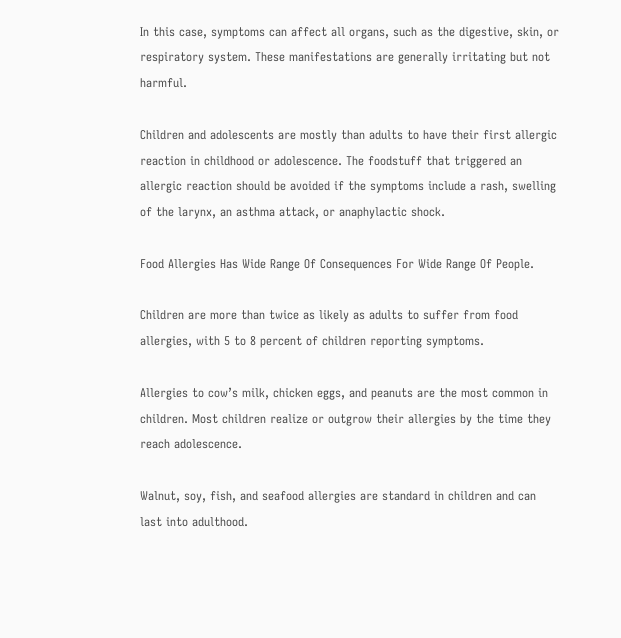In this case, symptoms can affect all organs, such as the digestive, skin, or respiratory system. These manifestations are generally irritating but not harmful.

Children and adolescents are mostly than adults to have their first allergic reaction in childhood or adolescence. The foodstuff that triggered an allergic reaction should be avoided if the symptoms include a rash, swelling of the larynx, an asthma attack, or anaphylactic shock.

Food Allergies Has Wide Range Of Consequences For Wide Range Of People.

Children are more than twice as likely as adults to suffer from food allergies, with 5 to 8 percent of children reporting symptoms.

Allergies to cow’s milk, chicken eggs, and peanuts are the most common in children. Most children realize or outgrow their allergies by the time they reach adolescence.

Walnut, soy, fish, and seafood allergies are standard in children and can last into adulthood.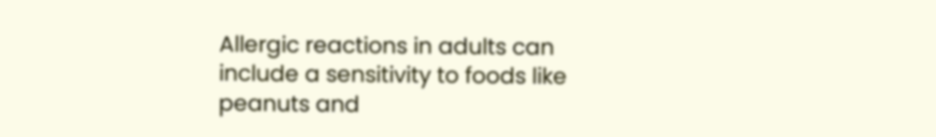Allergic reactions in adults can include a sensitivity to foods like peanuts and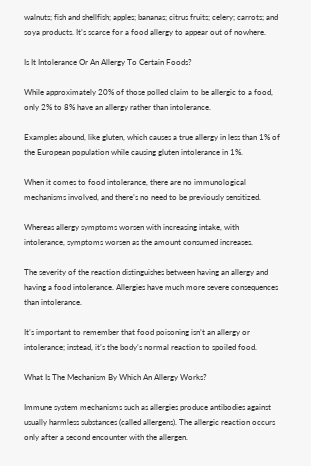walnuts; fish and shellfish; apples; bananas; citrus fruits; celery; carrots; and soya products. It’s scarce for a food allergy to appear out of nowhere.

Is It Intolerance Or An Allergy To Certain Foods?

While approximately 20% of those polled claim to be allergic to a food, only 2% to 8% have an allergy rather than intolerance.

Examples abound, like gluten, which causes a true allergy in less than 1% of the European population while causing gluten intolerance in 1%.

When it comes to food intolerance, there are no immunological mechanisms involved, and there’s no need to be previously sensitized.

Whereas allergy symptoms worsen with increasing intake, with intolerance, symptoms worsen as the amount consumed increases.

The severity of the reaction distinguishes between having an allergy and having a food intolerance. Allergies have much more severe consequences than intolerance.

It’s important to remember that food poisoning isn’t an allergy or intolerance; instead, it’s the body’s normal reaction to spoiled food.

What Is The Mechanism By Which An Allergy Works?

Immune system mechanisms such as allergies produce antibodies against usually harmless substances (called allergens). The allergic reaction occurs only after a second encounter with the allergen.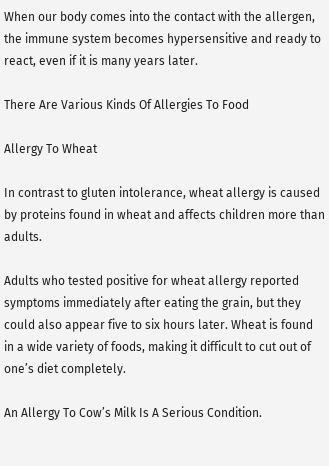When our body comes into the contact with the allergen, the immune system becomes hypersensitive and ready to react, even if it is many years later.

There Are Various Kinds Of Allergies To Food

Allergy To Wheat

In contrast to gluten intolerance, wheat allergy is caused by proteins found in wheat and affects children more than adults.

Adults who tested positive for wheat allergy reported symptoms immediately after eating the grain, but they could also appear five to six hours later. Wheat is found in a wide variety of foods, making it difficult to cut out of one’s diet completely.

An Allergy To Cow’s Milk Is A Serious Condition.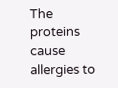The proteins cause allergies to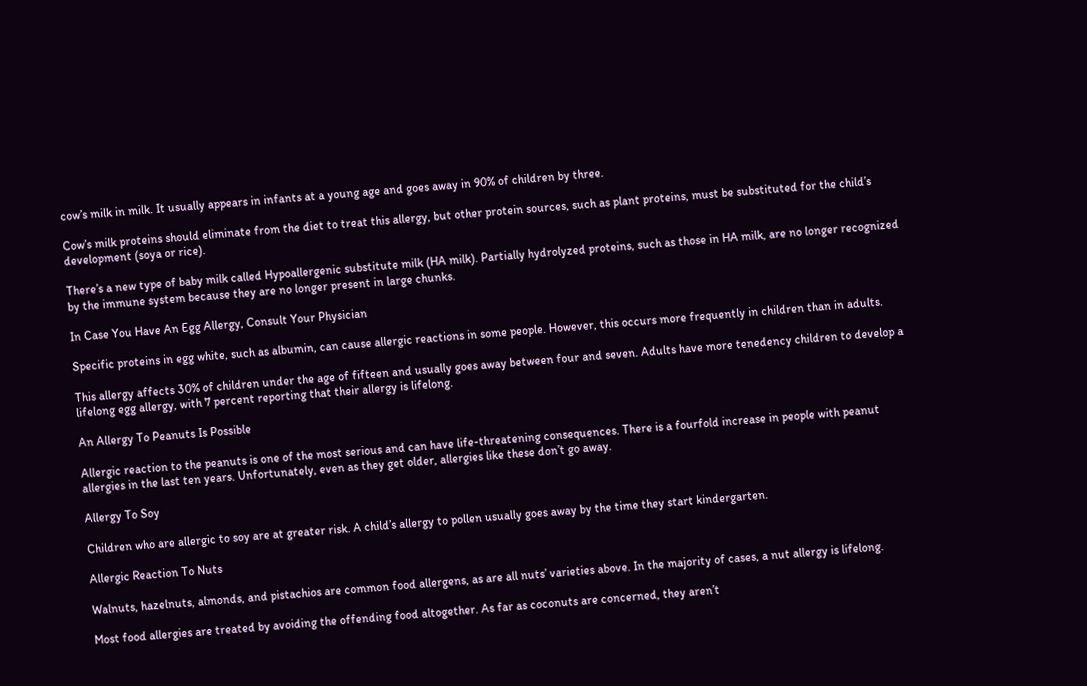cow’s milk in milk. It usually appears in infants at a young age and goes away in 90% of children by three.

Cow’s milk proteins should eliminate from the diet to treat this allergy, but other protein sources, such as plant proteins, must be substituted for the child’s development (soya or rice).

There’s a new type of baby milk called Hypoallergenic substitute milk (HA milk). Partially hydrolyzed proteins, such as those in HA milk, are no longer recognized by the immune system because they are no longer present in large chunks.

In Case You Have An Egg Allergy, Consult Your Physician

Specific proteins in egg white, such as albumin, can cause allergic reactions in some people. However, this occurs more frequently in children than in adults.

This allergy affects 30% of children under the age of fifteen and usually goes away between four and seven. Adults have more tenedency children to develop a lifelong egg allergy, with 7 percent reporting that their allergy is lifelong.

An Allergy To Peanuts Is Possible

Allergic reaction to the peanuts is one of the most serious and can have life-threatening consequences. There is a fourfold increase in people with peanut allergies in the last ten years. Unfortunately, even as they get older, allergies like these don’t go away.

Allergy To Soy

Children who are allergic to soy are at greater risk. A child’s allergy to pollen usually goes away by the time they start kindergarten.

Allergic Reaction To Nuts

Walnuts, hazelnuts, almonds, and pistachios are common food allergens, as are all nuts’ varieties above. In the majority of cases, a nut allergy is lifelong.

Most food allergies are treated by avoiding the offending food altogether. As far as coconuts are concerned, they aren’t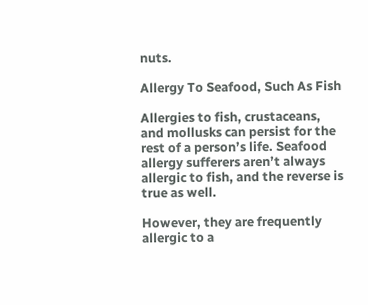nuts.

Allergy To Seafood, Such As Fish

Allergies to fish, crustaceans, and mollusks can persist for the rest of a person’s life. Seafood allergy sufferers aren’t always allergic to fish, and the reverse is true as well.

However, they are frequently allergic to a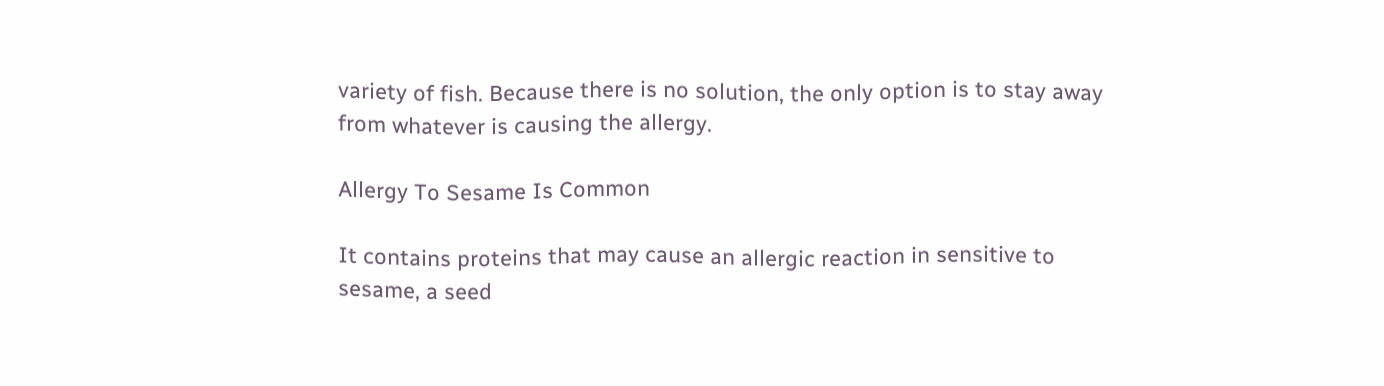variety of fish. Because there is no solution, the only option is to stay away from whatever is causing the allergy.

Allergy To Sesame Is Common

It contains proteins that may cause an allergic reaction in sensitive to sesame, a seed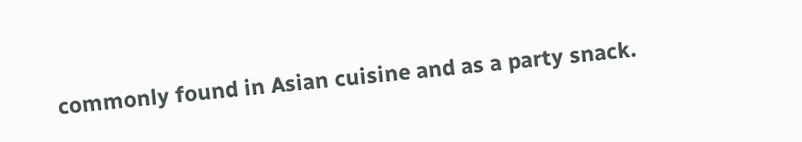commonly found in Asian cuisine and as a party snack.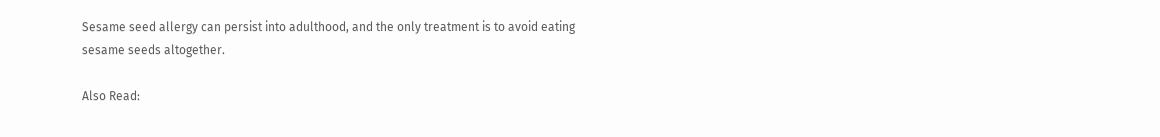Sesame seed allergy can persist into adulthood, and the only treatment is to avoid eating sesame seeds altogether.

Also Read: